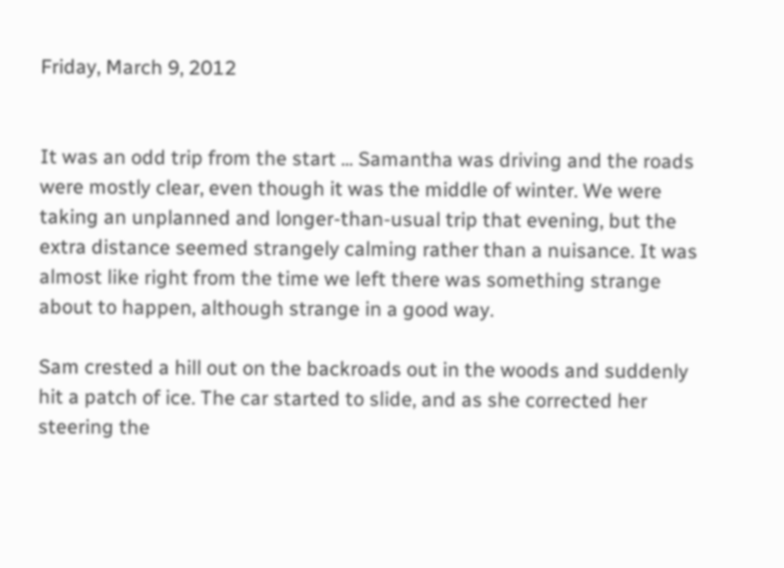Friday, March 9, 2012


It was an odd trip from the start ... Samantha was driving and the roads were mostly clear, even though it was the middle of winter. We were taking an unplanned and longer-than-usual trip that evening, but the extra distance seemed strangely calming rather than a nuisance. It was almost like right from the time we left there was something strange about to happen, although strange in a good way.

Sam crested a hill out on the backroads out in the woods and suddenly hit a patch of ice. The car started to slide, and as she corrected her steering the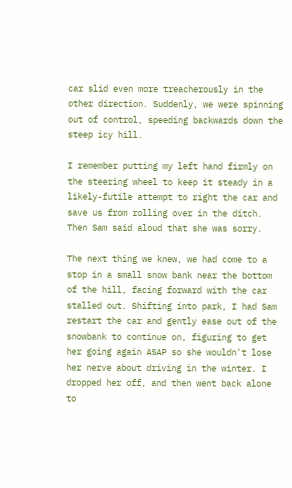car slid even more treacherously in the other direction. Suddenly, we were spinning out of control, speeding backwards down the steep icy hill.

I remember putting my left hand firmly on the steering wheel to keep it steady in a likely-futile attempt to right the car and save us from rolling over in the ditch. Then Sam said aloud that she was sorry.

The next thing we knew, we had come to a stop in a small snow bank near the bottom of the hill, facing forward with the car stalled out. Shifting into park, I had Sam restart the car and gently ease out of the snowbank to continue on, figuring to get her going again ASAP so she wouldn't lose her nerve about driving in the winter. I dropped her off, and then went back alone to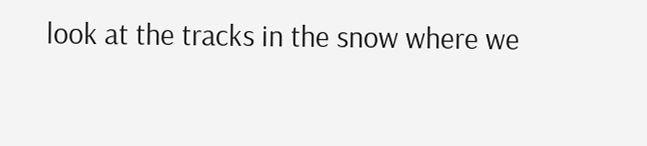look at the tracks in the snow where we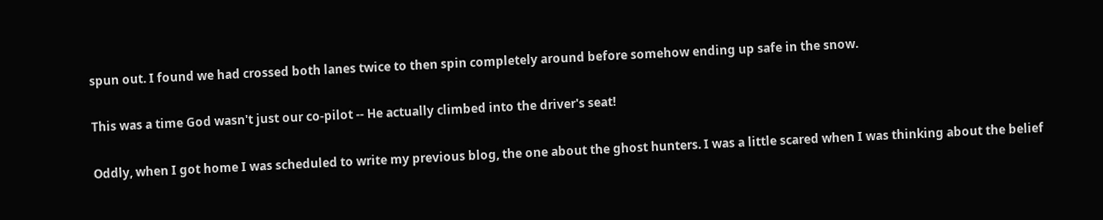spun out. I found we had crossed both lanes twice to then spin completely around before somehow ending up safe in the snow.

This was a time God wasn't just our co-pilot -- He actually climbed into the driver's seat!

Oddly, when I got home I was scheduled to write my previous blog, the one about the ghost hunters. I was a little scared when I was thinking about the belief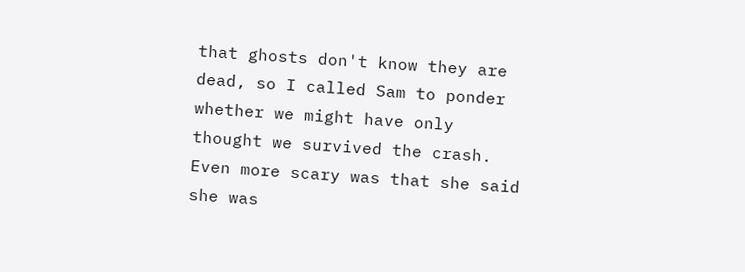that ghosts don't know they are dead, so I called Sam to ponder whether we might have only thought we survived the crash. Even more scary was that she said she was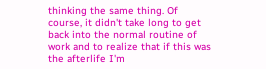thinking the same thing. Of course, it didn't take long to get back into the normal routine of work and to realize that if this was the afterlife I'm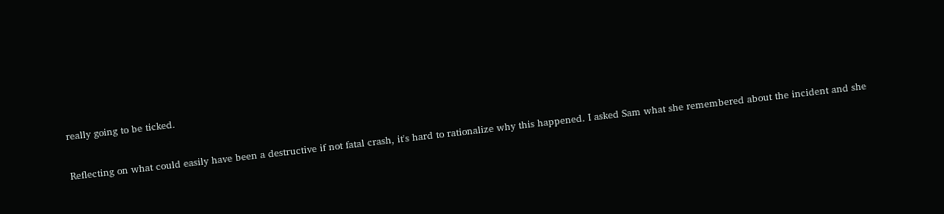really going to be ticked.

Reflecting on what could easily have been a destructive if not fatal crash, it's hard to rationalize why this happened. I asked Sam what she remembered about the incident and she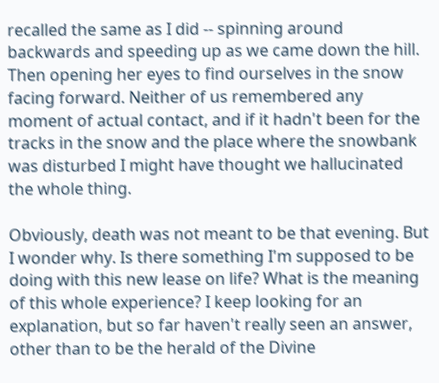recalled the same as I did -- spinning around backwards and speeding up as we came down the hill. Then opening her eyes to find ourselves in the snow facing forward. Neither of us remembered any moment of actual contact, and if it hadn't been for the tracks in the snow and the place where the snowbank was disturbed I might have thought we hallucinated the whole thing.

Obviously, death was not meant to be that evening. But I wonder why. Is there something I'm supposed to be doing with this new lease on life? What is the meaning of this whole experience? I keep looking for an explanation, but so far haven't really seen an answer, other than to be the herald of the Divine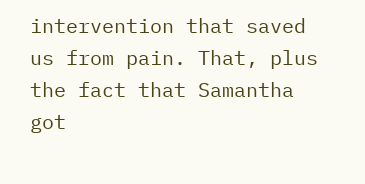intervention that saved us from pain. That, plus the fact that Samantha got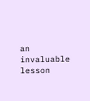an invaluable lesson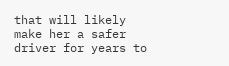that will likely make her a safer driver for years to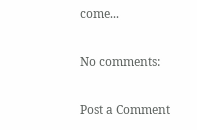come...

No comments:

Post a Comment